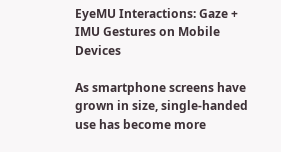EyeMU Interactions: Gaze + IMU Gestures on Mobile Devices

As smartphone screens have grown in size, single-handed use has become more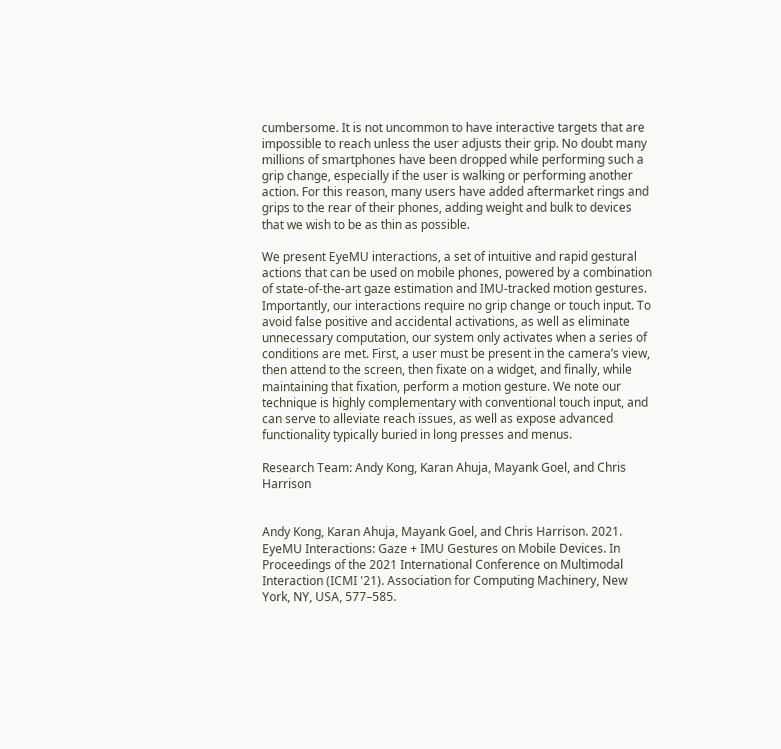cumbersome. It is not uncommon to have interactive targets that are impossible to reach unless the user adjusts their grip. No doubt many millions of smartphones have been dropped while performing such a grip change, especially if the user is walking or performing another action. For this reason, many users have added aftermarket rings and grips to the rear of their phones, adding weight and bulk to devices that we wish to be as thin as possible.

We present EyeMU interactions, a set of intuitive and rapid gestural actions that can be used on mobile phones, powered by a combination of state-of-the-art gaze estimation and IMU-tracked motion gestures. Importantly, our interactions require no grip change or touch input. To avoid false positive and accidental activations, as well as eliminate unnecessary computation, our system only activates when a series of conditions are met. First, a user must be present in the camera’s view, then attend to the screen, then fixate on a widget, and finally, while maintaining that fixation, perform a motion gesture. We note our technique is highly complementary with conventional touch input, and can serve to alleviate reach issues, as well as expose advanced functionality typically buried in long presses and menus.

Research Team: Andy Kong, Karan Ahuja, Mayank Goel, and Chris Harrison


Andy Kong, Karan Ahuja, Mayank Goel, and Chris Harrison. 2021. EyeMU Interactions: Gaze + IMU Gestures on Mobile Devices. In Proceedings of the 2021 International Conference on Multimodal Interaction (ICMI '21). Association for Computing Machinery, New York, NY, USA, 577–585.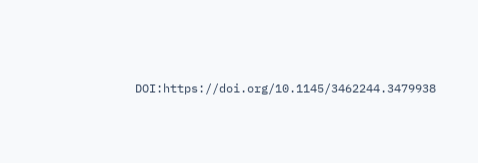DOI:https://doi.org/10.1145/3462244.3479938